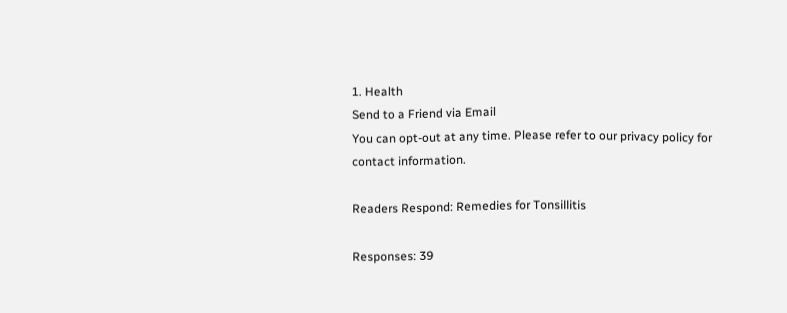1. Health
Send to a Friend via Email
You can opt-out at any time. Please refer to our privacy policy for contact information.

Readers Respond: Remedies for Tonsillitis

Responses: 39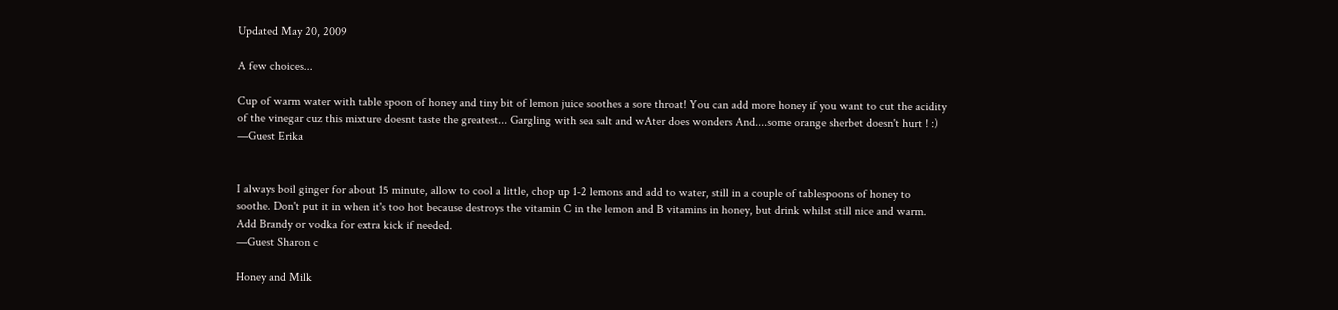Updated May 20, 2009

A few choices...

Cup of warm water with table spoon of honey and tiny bit of lemon juice soothes a sore throat! You can add more honey if you want to cut the acidity of the vinegar cuz this mixture doesnt taste the greatest... Gargling with sea salt and wAter does wonders And....some orange sherbet doesn't hurt ! :)
—Guest Erika


I always boil ginger for about 15 minute, allow to cool a little, chop up 1-2 lemons and add to water, still in a couple of tablespoons of honey to soothe. Don't put it in when it's too hot because destroys the vitamin C in the lemon and B vitamins in honey, but drink whilst still nice and warm. Add Brandy or vodka for extra kick if needed.
—Guest Sharon c

Honey and Milk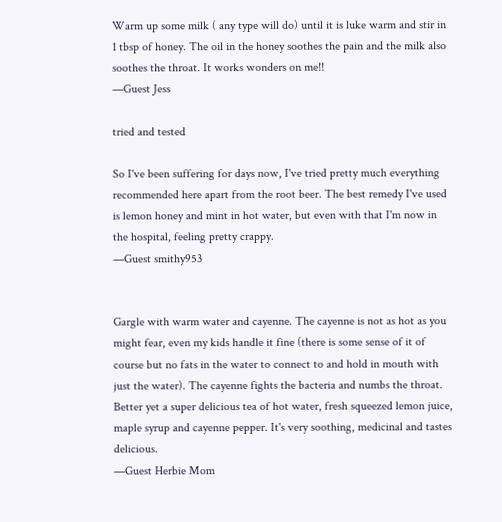Warm up some milk ( any type will do) until it is luke warm and stir in 1 tbsp of honey. The oil in the honey soothes the pain and the milk also soothes the throat. It works wonders on me!!
—Guest Jess

tried and tested

So I've been suffering for days now, I've tried pretty much everything recommended here apart from the root beer. The best remedy I've used is lemon honey and mint in hot water, but even with that I'm now in the hospital, feeling pretty crappy.
—Guest smithy953


Gargle with warm water and cayenne. The cayenne is not as hot as you might fear, even my kids handle it fine (there is some sense of it of course but no fats in the water to connect to and hold in mouth with just the water). The cayenne fights the bacteria and numbs the throat. Better yet a super delicious tea of hot water, fresh squeezed lemon juice, maple syrup and cayenne pepper. It's very soothing, medicinal and tastes delicious.
—Guest Herbie Mom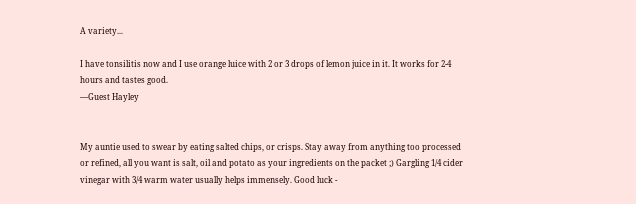A variety...

I have tonsilitis now and I use orange luice with 2 or 3 drops of lemon juice in it. It works for 2-4 hours and tastes good.
—Guest Hayley


My auntie used to swear by eating salted chips, or crisps. Stay away from anything too processed or refined, all you want is salt, oil and potato as your ingredients on the packet ;) Gargling 1/4 cider vinegar with 3/4 warm water usually helps immensely. Good luck -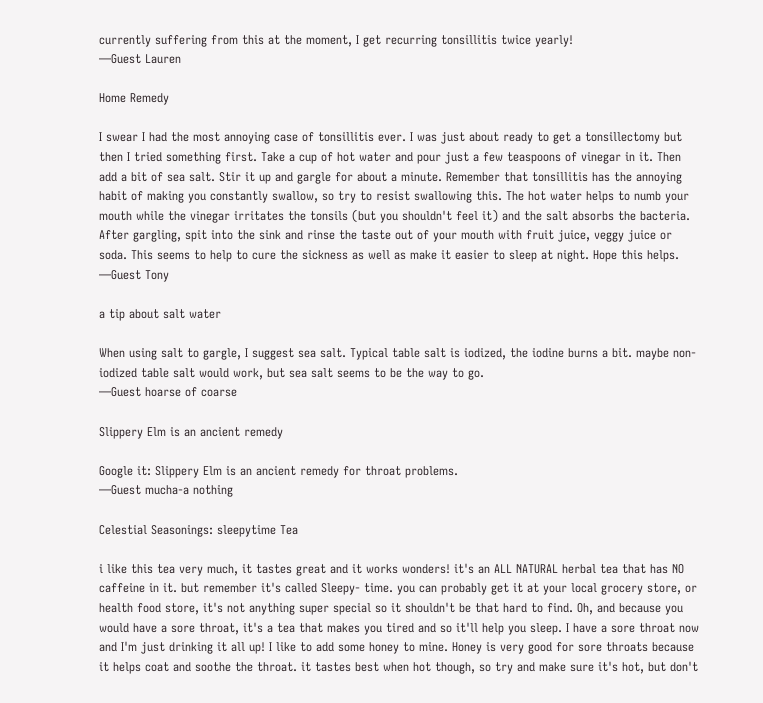currently suffering from this at the moment, I get recurring tonsillitis twice yearly!
—Guest Lauren

Home Remedy

I swear I had the most annoying case of tonsillitis ever. I was just about ready to get a tonsillectomy but then I tried something first. Take a cup of hot water and pour just a few teaspoons of vinegar in it. Then add a bit of sea salt. Stir it up and gargle for about a minute. Remember that tonsillitis has the annoying habit of making you constantly swallow, so try to resist swallowing this. The hot water helps to numb your mouth while the vinegar irritates the tonsils (but you shouldn't feel it) and the salt absorbs the bacteria. After gargling, spit into the sink and rinse the taste out of your mouth with fruit juice, veggy juice or soda. This seems to help to cure the sickness as well as make it easier to sleep at night. Hope this helps.
—Guest Tony

a tip about salt water

When using salt to gargle, I suggest sea salt. Typical table salt is iodized, the iodine burns a bit. maybe non-iodized table salt would work, but sea salt seems to be the way to go.
—Guest hoarse of coarse

Slippery Elm is an ancient remedy

Google it: Slippery Elm is an ancient remedy for throat problems.
—Guest mucha-a nothing

Celestial Seasonings: sleepytime Tea

i like this tea very much, it tastes great and it works wonders! it's an ALL NATURAL herbal tea that has NO caffeine in it. but remember it's called Sleepy- time. you can probably get it at your local grocery store, or health food store, it's not anything super special so it shouldn't be that hard to find. Oh, and because you would have a sore throat, it's a tea that makes you tired and so it'll help you sleep. I have a sore throat now and I'm just drinking it all up! I like to add some honey to mine. Honey is very good for sore throats because it helps coat and soothe the throat. it tastes best when hot though, so try and make sure it's hot, but don't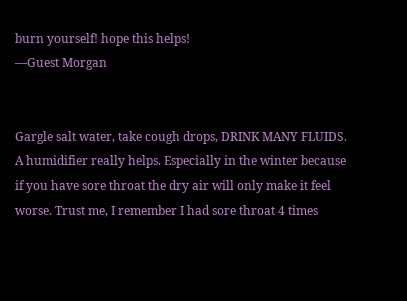burn yourself! hope this helps!
—Guest Morgan


Gargle salt water, take cough drops, DRINK MANY FLUIDS. A humidifier really helps. Especially in the winter because if you have sore throat the dry air will only make it feel worse. Trust me, I remember I had sore throat 4 times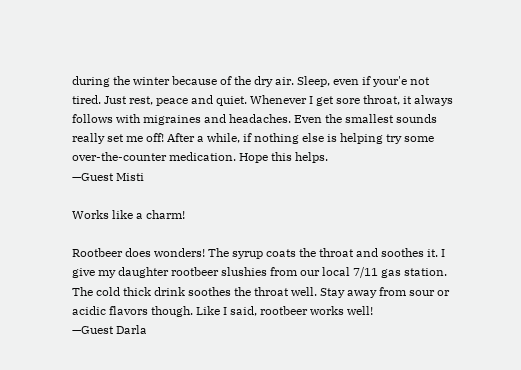during the winter because of the dry air. Sleep, even if your'e not tired. Just rest, peace and quiet. Whenever I get sore throat, it always follows with migraines and headaches. Even the smallest sounds really set me off! After a while, if nothing else is helping try some over-the-counter medication. Hope this helps.
—Guest Misti

Works like a charm!

Rootbeer does wonders! The syrup coats the throat and soothes it. I give my daughter rootbeer slushies from our local 7/11 gas station. The cold thick drink soothes the throat well. Stay away from sour or acidic flavors though. Like I said, rootbeer works well!
—Guest Darla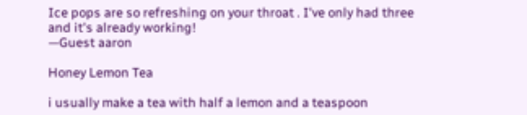Ice pops are so refreshing on your throat . I've only had three and it's already working!
—Guest aaron

Honey Lemon Tea

i usually make a tea with half a lemon and a teaspoon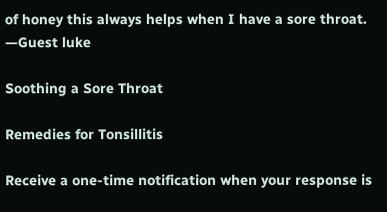of honey this always helps when I have a sore throat.
—Guest luke

Soothing a Sore Throat

Remedies for Tonsillitis

Receive a one-time notification when your response is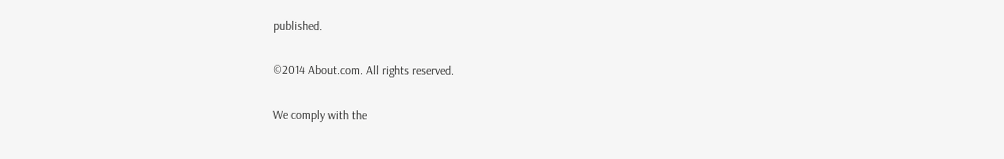published.

©2014 About.com. All rights reserved.

We comply with the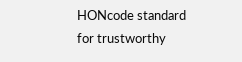HONcode standard
for trustworthy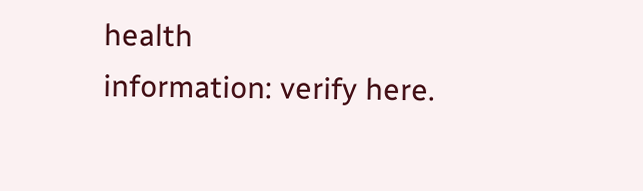health
information: verify here.